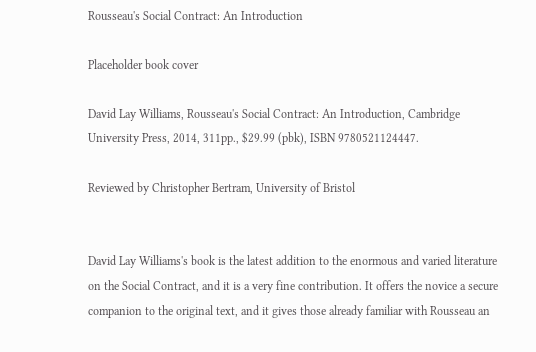Rousseau's Social Contract: An Introduction

Placeholder book cover

David Lay Williams, Rousseau's Social Contract: An Introduction, Cambridge University Press, 2014, 311pp., $29.99 (pbk), ISBN 9780521124447.

Reviewed by Christopher Bertram, University of Bristol


David Lay Williams's book is the latest addition to the enormous and varied literature on the Social Contract, and it is a very fine contribution. It offers the novice a secure companion to the original text, and it gives those already familiar with Rousseau an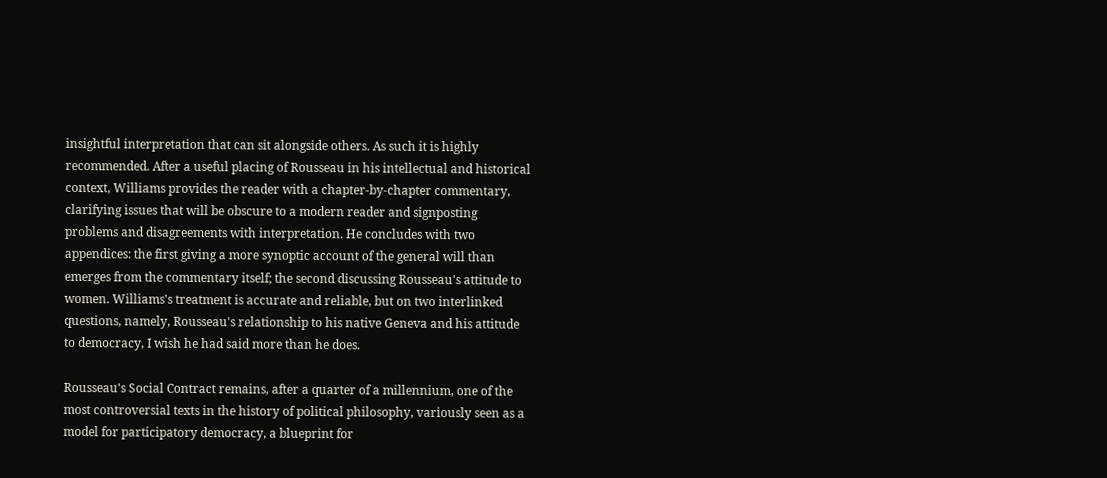insightful interpretation that can sit alongside others. As such it is highly recommended. After a useful placing of Rousseau in his intellectual and historical context, Williams provides the reader with a chapter-by-chapter commentary, clarifying issues that will be obscure to a modern reader and signposting problems and disagreements with interpretation. He concludes with two appendices: the first giving a more synoptic account of the general will than emerges from the commentary itself; the second discussing Rousseau's attitude to women. Williams's treatment is accurate and reliable, but on two interlinked questions, namely, Rousseau's relationship to his native Geneva and his attitude to democracy, I wish he had said more than he does.

Rousseau's Social Contract remains, after a quarter of a millennium, one of the most controversial texts in the history of political philosophy, variously seen as a model for participatory democracy, a blueprint for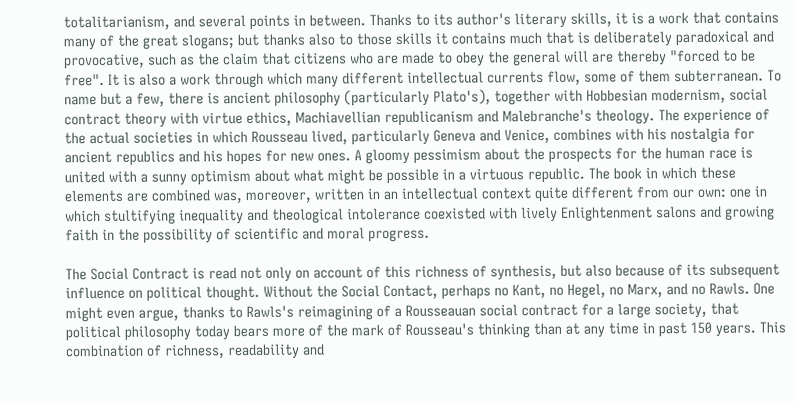totalitarianism, and several points in between. Thanks to its author's literary skills, it is a work that contains many of the great slogans; but thanks also to those skills it contains much that is deliberately paradoxical and provocative, such as the claim that citizens who are made to obey the general will are thereby "forced to be free". It is also a work through which many different intellectual currents flow, some of them subterranean. To name but a few, there is ancient philosophy (particularly Plato's), together with Hobbesian modernism, social contract theory with virtue ethics, Machiavellian republicanism and Malebranche's theology. The experience of the actual societies in which Rousseau lived, particularly Geneva and Venice, combines with his nostalgia for ancient republics and his hopes for new ones. A gloomy pessimism about the prospects for the human race is united with a sunny optimism about what might be possible in a virtuous republic. The book in which these elements are combined was, moreover, written in an intellectual context quite different from our own: one in which stultifying inequality and theological intolerance coexisted with lively Enlightenment salons and growing faith in the possibility of scientific and moral progress.

The Social Contract is read not only on account of this richness of synthesis, but also because of its subsequent influence on political thought. Without the Social Contact, perhaps no Kant, no Hegel, no Marx, and no Rawls. One might even argue, thanks to Rawls's reimagining of a Rousseauan social contract for a large society, that political philosophy today bears more of the mark of Rousseau's thinking than at any time in past 150 years. This combination of richness, readability and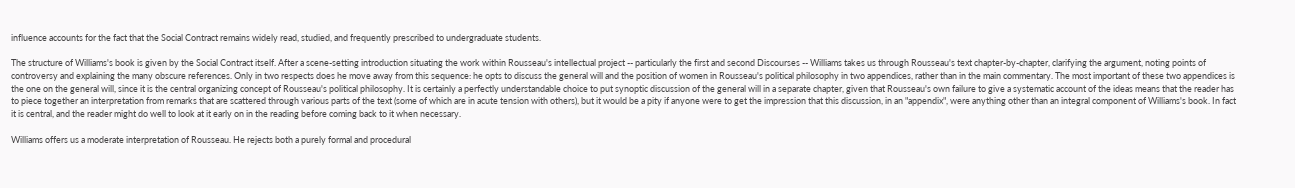influence accounts for the fact that the Social Contract remains widely read, studied, and frequently prescribed to undergraduate students.

The structure of Williams's book is given by the Social Contract itself. After a scene-setting introduction situating the work within Rousseau's intellectual project -- particularly the first and second Discourses -- Williams takes us through Rousseau's text chapter-by-chapter, clarifying the argument, noting points of controversy and explaining the many obscure references. Only in two respects does he move away from this sequence: he opts to discuss the general will and the position of women in Rousseau's political philosophy in two appendices, rather than in the main commentary. The most important of these two appendices is the one on the general will, since it is the central organizing concept of Rousseau's political philosophy. It is certainly a perfectly understandable choice to put synoptic discussion of the general will in a separate chapter, given that Rousseau's own failure to give a systematic account of the ideas means that the reader has to piece together an interpretation from remarks that are scattered through various parts of the text (some of which are in acute tension with others), but it would be a pity if anyone were to get the impression that this discussion, in an "appendix", were anything other than an integral component of Williams's book. In fact it is central, and the reader might do well to look at it early on in the reading before coming back to it when necessary.

Williams offers us a moderate interpretation of Rousseau. He rejects both a purely formal and procedural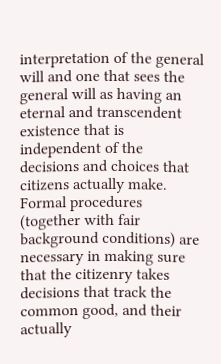interpretation of the general will and one that sees the general will as having an eternal and transcendent existence that is independent of the decisions and choices that citizens actually make. Formal procedures (together with fair background conditions) are necessary in making sure that the citizenry takes decisions that track the common good, and their actually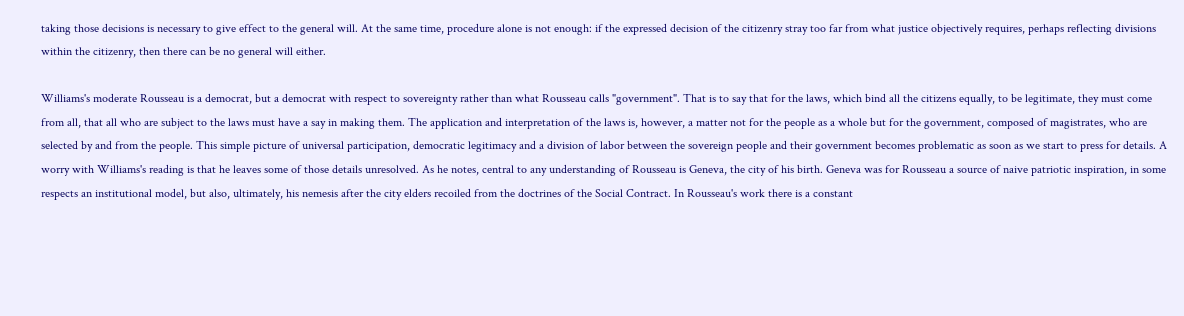taking those decisions is necessary to give effect to the general will. At the same time, procedure alone is not enough: if the expressed decision of the citizenry stray too far from what justice objectively requires, perhaps reflecting divisions within the citizenry, then there can be no general will either.

Williams's moderate Rousseau is a democrat, but a democrat with respect to sovereignty rather than what Rousseau calls "government". That is to say that for the laws, which bind all the citizens equally, to be legitimate, they must come from all, that all who are subject to the laws must have a say in making them. The application and interpretation of the laws is, however, a matter not for the people as a whole but for the government, composed of magistrates, who are selected by and from the people. This simple picture of universal participation, democratic legitimacy and a division of labor between the sovereign people and their government becomes problematic as soon as we start to press for details. A worry with Williams's reading is that he leaves some of those details unresolved. As he notes, central to any understanding of Rousseau is Geneva, the city of his birth. Geneva was for Rousseau a source of naive patriotic inspiration, in some respects an institutional model, but also, ultimately, his nemesis after the city elders recoiled from the doctrines of the Social Contract. In Rousseau's work there is a constant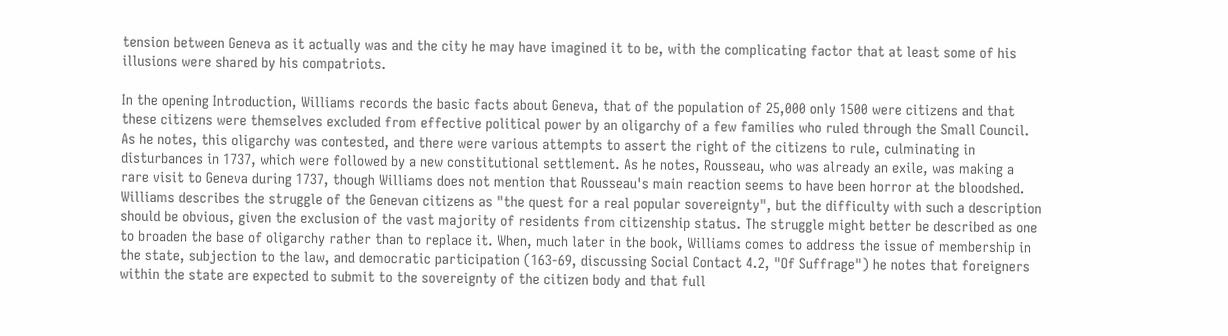tension between Geneva as it actually was and the city he may have imagined it to be, with the complicating factor that at least some of his illusions were shared by his compatriots.

In the opening Introduction, Williams records the basic facts about Geneva, that of the population of 25,000 only 1500 were citizens and that these citizens were themselves excluded from effective political power by an oligarchy of a few families who ruled through the Small Council. As he notes, this oligarchy was contested, and there were various attempts to assert the right of the citizens to rule, culminating in disturbances in 1737, which were followed by a new constitutional settlement. As he notes, Rousseau, who was already an exile, was making a rare visit to Geneva during 1737, though Williams does not mention that Rousseau's main reaction seems to have been horror at the bloodshed. Williams describes the struggle of the Genevan citizens as "the quest for a real popular sovereignty", but the difficulty with such a description should be obvious, given the exclusion of the vast majority of residents from citizenship status. The struggle might better be described as one to broaden the base of oligarchy rather than to replace it. When, much later in the book, Williams comes to address the issue of membership in the state, subjection to the law, and democratic participation (163-69, discussing Social Contact 4.2, "Of Suffrage") he notes that foreigners within the state are expected to submit to the sovereignty of the citizen body and that full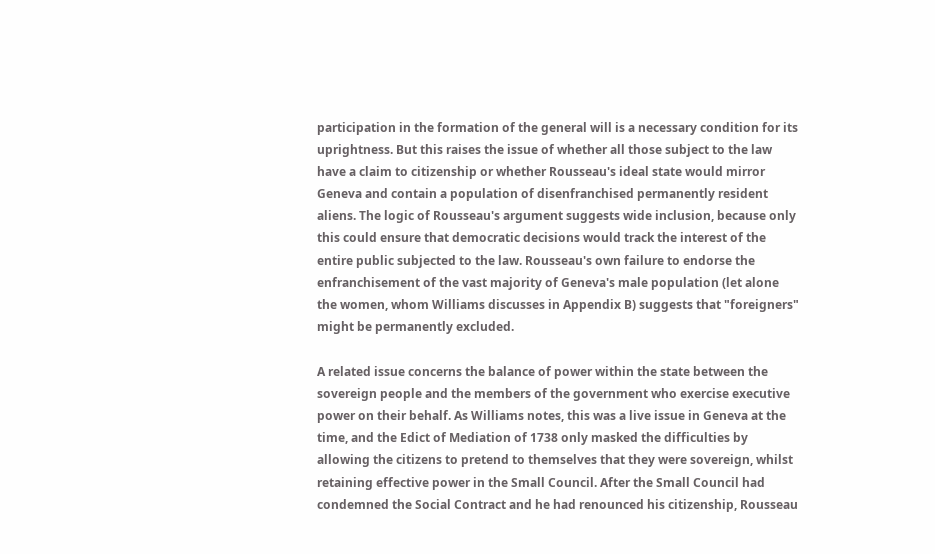participation in the formation of the general will is a necessary condition for its uprightness. But this raises the issue of whether all those subject to the law have a claim to citizenship or whether Rousseau's ideal state would mirror Geneva and contain a population of disenfranchised permanently resident aliens. The logic of Rousseau's argument suggests wide inclusion, because only this could ensure that democratic decisions would track the interest of the entire public subjected to the law. Rousseau's own failure to endorse the enfranchisement of the vast majority of Geneva's male population (let alone the women, whom Williams discusses in Appendix B) suggests that "foreigners" might be permanently excluded.

A related issue concerns the balance of power within the state between the sovereign people and the members of the government who exercise executive power on their behalf. As Williams notes, this was a live issue in Geneva at the time, and the Edict of Mediation of 1738 only masked the difficulties by allowing the citizens to pretend to themselves that they were sovereign, whilst retaining effective power in the Small Council. After the Small Council had condemned the Social Contract and he had renounced his citizenship, Rousseau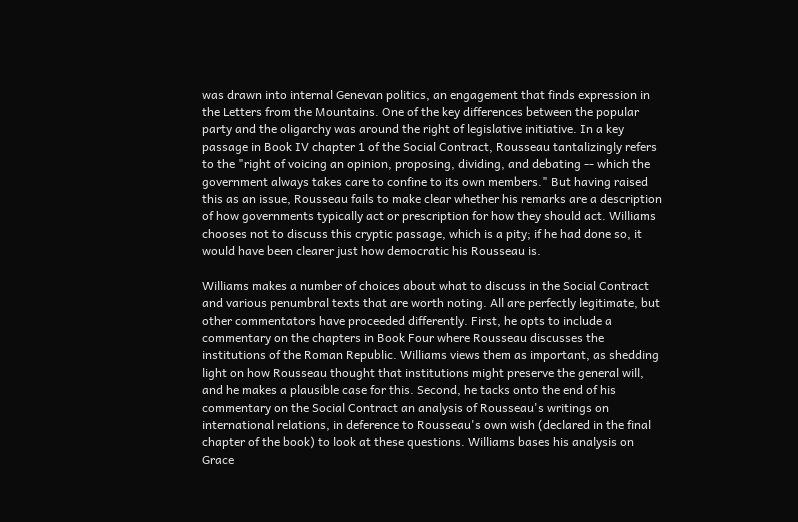was drawn into internal Genevan politics, an engagement that finds expression in the Letters from the Mountains. One of the key differences between the popular party and the oligarchy was around the right of legislative initiative. In a key passage in Book IV chapter 1 of the Social Contract, Rousseau tantalizingly refers to the "right of voicing an opinion, proposing, dividing, and debating -- which the government always takes care to confine to its own members." But having raised this as an issue, Rousseau fails to make clear whether his remarks are a description of how governments typically act or prescription for how they should act. Williams chooses not to discuss this cryptic passage, which is a pity; if he had done so, it would have been clearer just how democratic his Rousseau is.

Williams makes a number of choices about what to discuss in the Social Contract and various penumbral texts that are worth noting. All are perfectly legitimate, but other commentators have proceeded differently. First, he opts to include a commentary on the chapters in Book Four where Rousseau discusses the institutions of the Roman Republic. Williams views them as important, as shedding light on how Rousseau thought that institutions might preserve the general will, and he makes a plausible case for this. Second, he tacks onto the end of his commentary on the Social Contract an analysis of Rousseau's writings on international relations, in deference to Rousseau's own wish (declared in the final chapter of the book) to look at these questions. Williams bases his analysis on Grace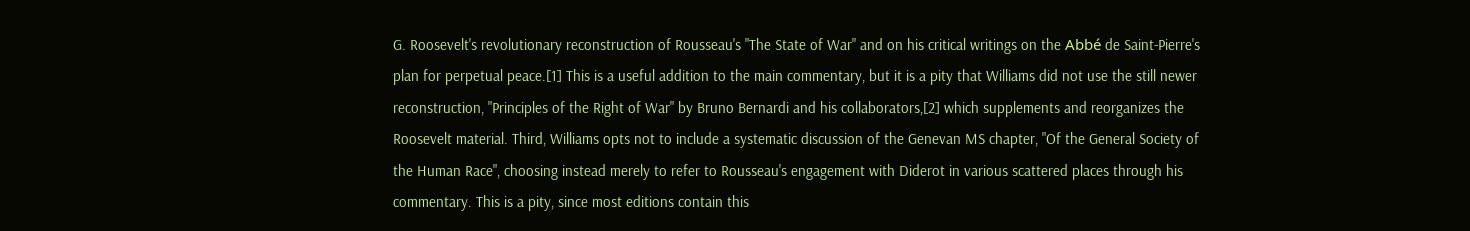G. Roosevelt's revolutionary reconstruction of Rousseau's "The State of War" and on his critical writings on the Abbé de Saint-Pierre's plan for perpetual peace.[1] This is a useful addition to the main commentary, but it is a pity that Williams did not use the still newer reconstruction, "Principles of the Right of War" by Bruno Bernardi and his collaborators,[2] which supplements and reorganizes the Roosevelt material. Third, Williams opts not to include a systematic discussion of the Genevan MS chapter, "Of the General Society of the Human Race", choosing instead merely to refer to Rousseau's engagement with Diderot in various scattered places through his commentary. This is a pity, since most editions contain this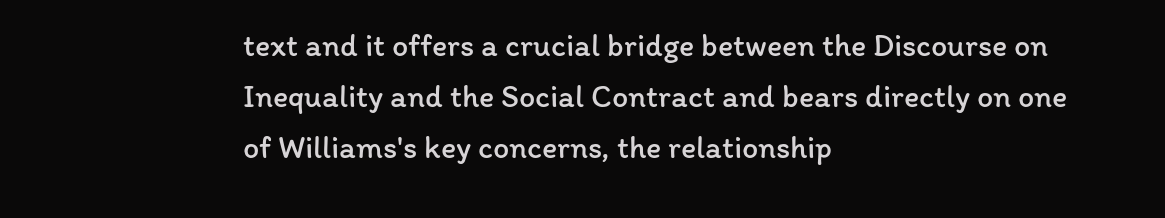text and it offers a crucial bridge between the Discourse on Inequality and the Social Contract and bears directly on one of Williams's key concerns, the relationship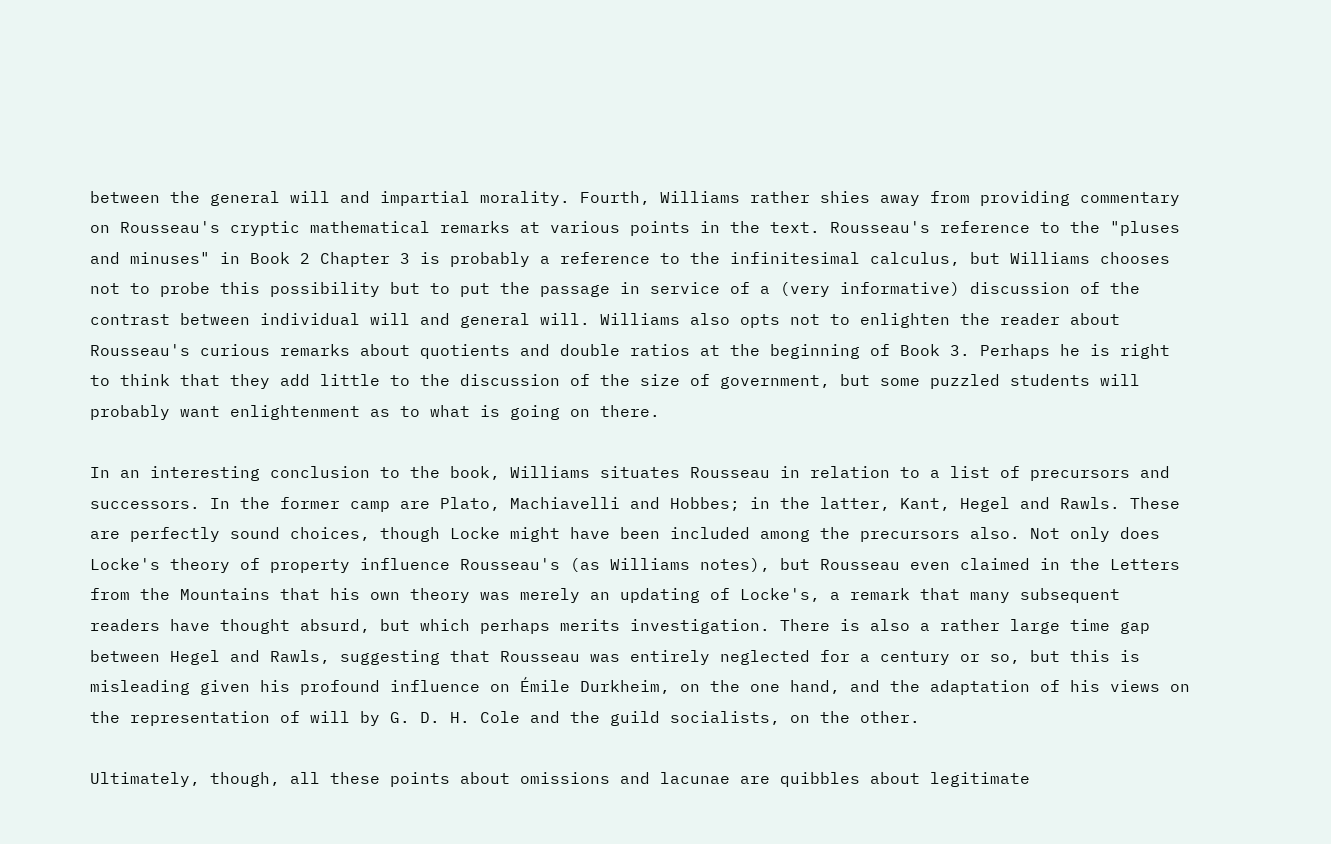between the general will and impartial morality. Fourth, Williams rather shies away from providing commentary on Rousseau's cryptic mathematical remarks at various points in the text. Rousseau's reference to the "pluses and minuses" in Book 2 Chapter 3 is probably a reference to the infinitesimal calculus, but Williams chooses not to probe this possibility but to put the passage in service of a (very informative) discussion of the contrast between individual will and general will. Williams also opts not to enlighten the reader about Rousseau's curious remarks about quotients and double ratios at the beginning of Book 3. Perhaps he is right to think that they add little to the discussion of the size of government, but some puzzled students will probably want enlightenment as to what is going on there.

In an interesting conclusion to the book, Williams situates Rousseau in relation to a list of precursors and successors. In the former camp are Plato, Machiavelli and Hobbes; in the latter, Kant, Hegel and Rawls. These are perfectly sound choices, though Locke might have been included among the precursors also. Not only does Locke's theory of property influence Rousseau's (as Williams notes), but Rousseau even claimed in the Letters from the Mountains that his own theory was merely an updating of Locke's, a remark that many subsequent readers have thought absurd, but which perhaps merits investigation. There is also a rather large time gap between Hegel and Rawls, suggesting that Rousseau was entirely neglected for a century or so, but this is misleading given his profound influence on Émile Durkheim, on the one hand, and the adaptation of his views on the representation of will by G. D. H. Cole and the guild socialists, on the other.

Ultimately, though, all these points about omissions and lacunae are quibbles about legitimate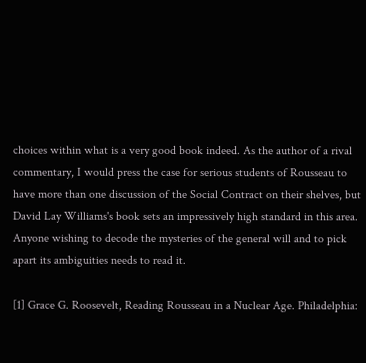choices within what is a very good book indeed. As the author of a rival commentary, I would press the case for serious students of Rousseau to have more than one discussion of the Social Contract on their shelves, but David Lay Williams's book sets an impressively high standard in this area. Anyone wishing to decode the mysteries of the general will and to pick apart its ambiguities needs to read it.

[1] Grace G. Roosevelt, Reading Rousseau in a Nuclear Age. Philadelphia: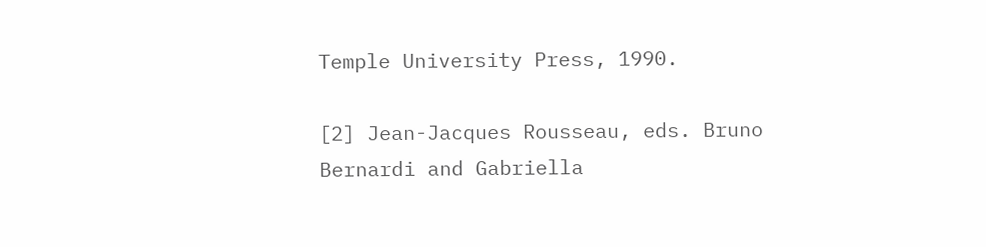Temple University Press, 1990.

[2] Jean-Jacques Rousseau, eds. Bruno Bernardi and Gabriella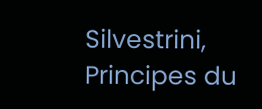Silvestrini, Principes du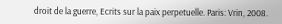droit de la guerre, Ecrits sur la paix perpetuelle. Paris: Vrin, 2008.